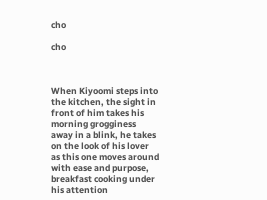cho

cho



When Kiyoomi steps into the kitchen, the sight in front of him takes his morning grogginess away in a blink, he takes on the look of his lover as this one moves around with ease and purpose, breakfast cooking under his attention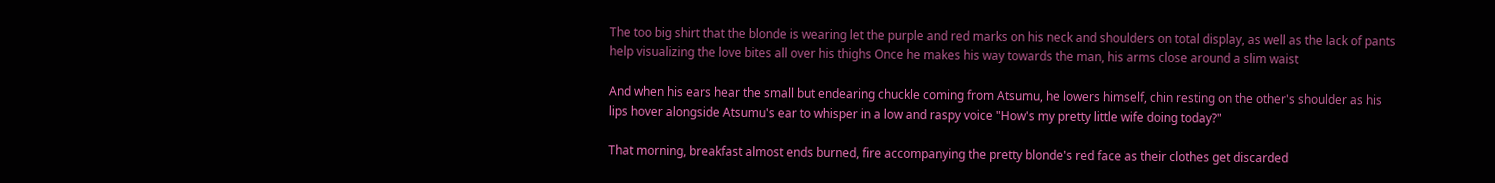The too big shirt that the blonde is wearing let the purple and red marks on his neck and shoulders on total display, as well as the lack of pants help visualizing the love bites all over his thighs Once he makes his way towards the man, his arms close around a slim waist

And when his ears hear the small but endearing chuckle coming from Atsumu, he lowers himself, chin resting on the other's shoulder as his lips hover alongside Atsumu's ear to whisper in a low and raspy voice "How's my pretty little wife doing today?"

That morning, breakfast almost ends burned, fire accompanying the pretty blonde's red face as their clothes get discarded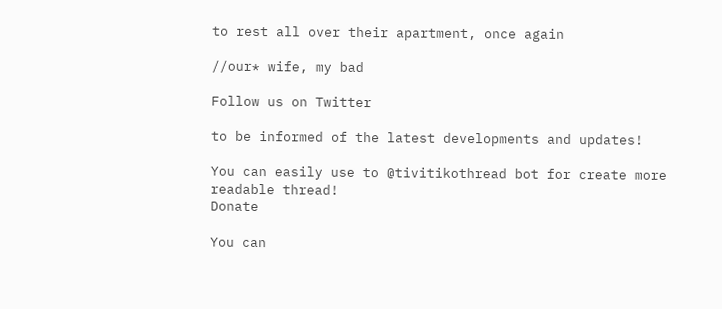to rest all over their apartment, once again

//our* wife, my bad

Follow us on Twitter

to be informed of the latest developments and updates!

You can easily use to @tivitikothread bot for create more readable thread!
Donate

You can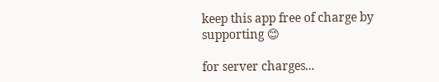keep this app free of charge by supporting 😊

for server charges...